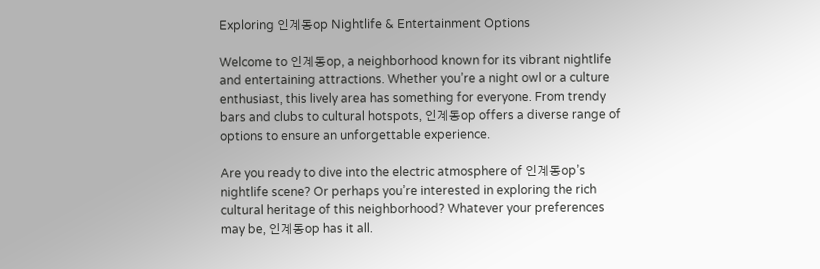Exploring 인계동op Nightlife & Entertainment Options

Welcome to 인계동op, a neighborhood known for its vibrant nightlife and entertaining attractions. Whether you’re a night owl or a culture enthusiast, this lively area has something for everyone. From trendy bars and clubs to cultural hotspots, 인계동op offers a diverse range of options to ensure an unforgettable experience.

Are you ready to dive into the electric atmosphere of 인계동op’s nightlife scene? Or perhaps you’re interested in exploring the rich cultural heritage of this neighborhood? Whatever your preferences may be, 인계동op has it all.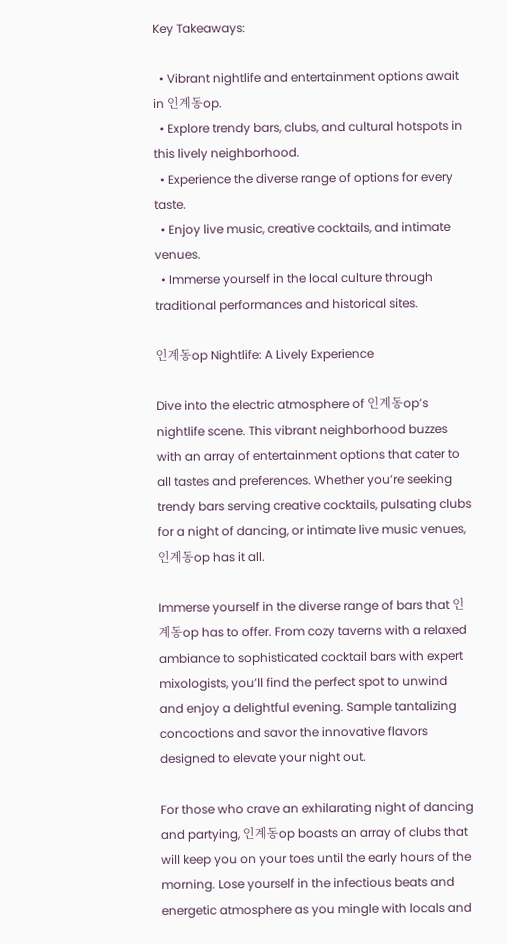Key Takeaways:

  • Vibrant nightlife and entertainment options await in 인계동op.
  • Explore trendy bars, clubs, and cultural hotspots in this lively neighborhood.
  • Experience the diverse range of options for every taste.
  • Enjoy live music, creative cocktails, and intimate venues.
  • Immerse yourself in the local culture through traditional performances and historical sites.

인계동op Nightlife: A Lively Experience

Dive into the electric atmosphere of 인계동op’s nightlife scene. This vibrant neighborhood buzzes with an array of entertainment options that cater to all tastes and preferences. Whether you’re seeking trendy bars serving creative cocktails, pulsating clubs for a night of dancing, or intimate live music venues, 인계동op has it all.

Immerse yourself in the diverse range of bars that 인계동op has to offer. From cozy taverns with a relaxed ambiance to sophisticated cocktail bars with expert mixologists, you’ll find the perfect spot to unwind and enjoy a delightful evening. Sample tantalizing concoctions and savor the innovative flavors designed to elevate your night out.

For those who crave an exhilarating night of dancing and partying, 인계동op boasts an array of clubs that will keep you on your toes until the early hours of the morning. Lose yourself in the infectious beats and energetic atmosphere as you mingle with locals and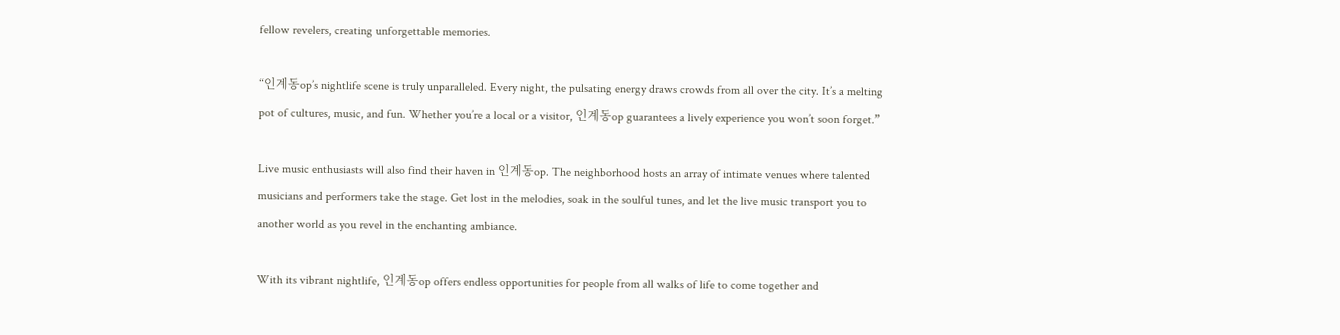fellow revelers, creating unforgettable memories.

“인계동op’s nightlife scene is truly unparalleled. Every night, the pulsating energy draws crowds from all over the city. It’s a melting pot of cultures, music, and fun. Whether you’re a local or a visitor, 인계동op guarantees a lively experience you won’t soon forget.”

Live music enthusiasts will also find their haven in 인계동op. The neighborhood hosts an array of intimate venues where talented musicians and performers take the stage. Get lost in the melodies, soak in the soulful tunes, and let the live music transport you to another world as you revel in the enchanting ambiance.

With its vibrant nightlife, 인계동op offers endless opportunities for people from all walks of life to come together and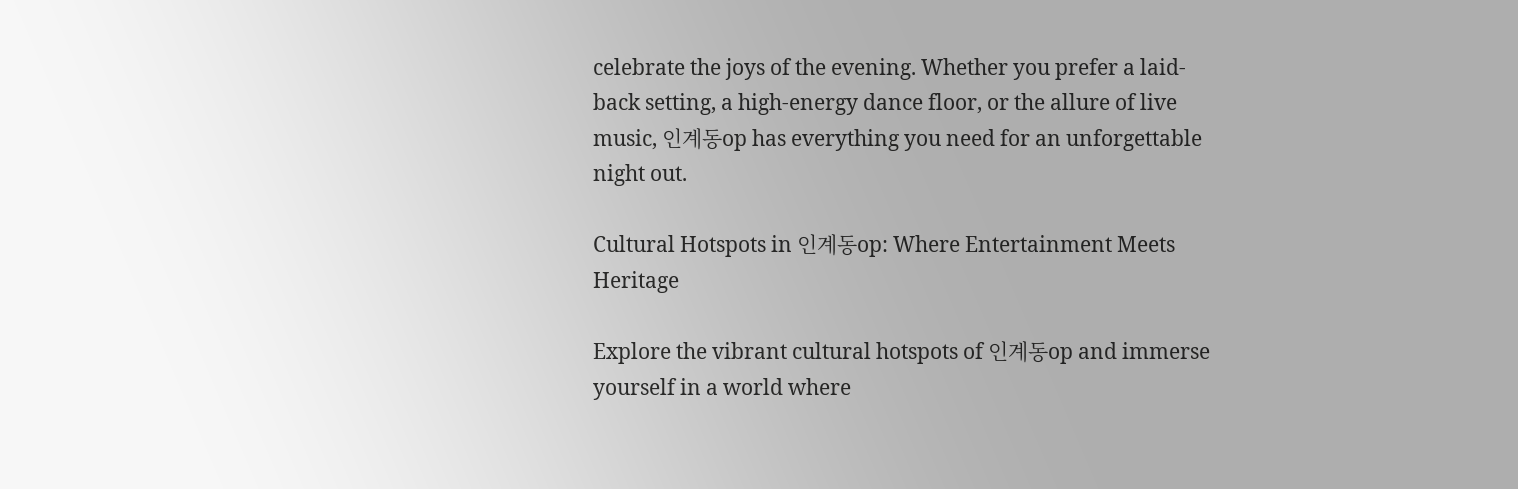celebrate the joys of the evening. Whether you prefer a laid-back setting, a high-energy dance floor, or the allure of live music, 인계동op has everything you need for an unforgettable night out.

Cultural Hotspots in 인계동op: Where Entertainment Meets Heritage

Explore the vibrant cultural hotspots of 인계동op and immerse yourself in a world where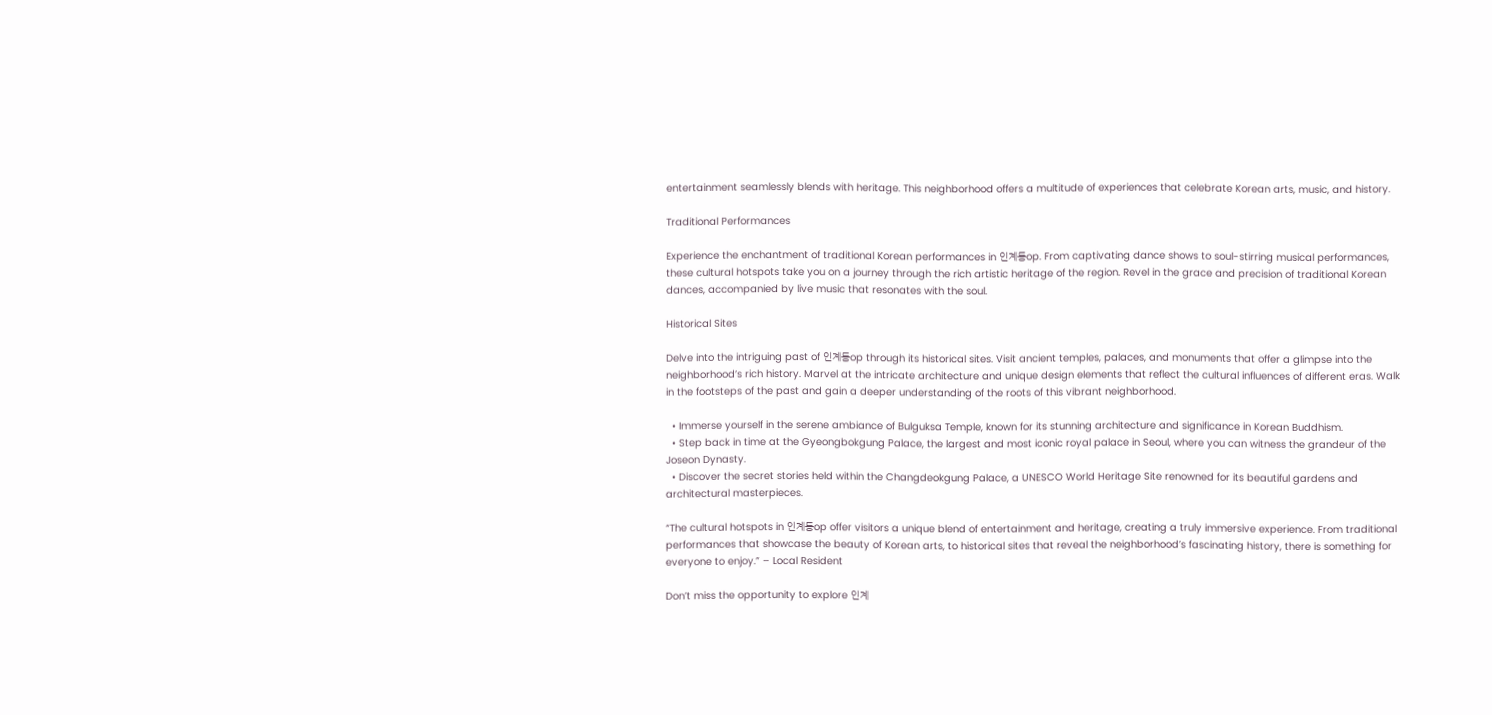entertainment seamlessly blends with heritage. This neighborhood offers a multitude of experiences that celebrate Korean arts, music, and history.

Traditional Performances

Experience the enchantment of traditional Korean performances in 인계동op. From captivating dance shows to soul-stirring musical performances, these cultural hotspots take you on a journey through the rich artistic heritage of the region. Revel in the grace and precision of traditional Korean dances, accompanied by live music that resonates with the soul.

Historical Sites

Delve into the intriguing past of 인계동op through its historical sites. Visit ancient temples, palaces, and monuments that offer a glimpse into the neighborhood’s rich history. Marvel at the intricate architecture and unique design elements that reflect the cultural influences of different eras. Walk in the footsteps of the past and gain a deeper understanding of the roots of this vibrant neighborhood.

  • Immerse yourself in the serene ambiance of Bulguksa Temple, known for its stunning architecture and significance in Korean Buddhism.
  • Step back in time at the Gyeongbokgung Palace, the largest and most iconic royal palace in Seoul, where you can witness the grandeur of the Joseon Dynasty.
  • Discover the secret stories held within the Changdeokgung Palace, a UNESCO World Heritage Site renowned for its beautiful gardens and architectural masterpieces.

“The cultural hotspots in 인계동op offer visitors a unique blend of entertainment and heritage, creating a truly immersive experience. From traditional performances that showcase the beauty of Korean arts, to historical sites that reveal the neighborhood’s fascinating history, there is something for everyone to enjoy.” – Local Resident

Don’t miss the opportunity to explore 인계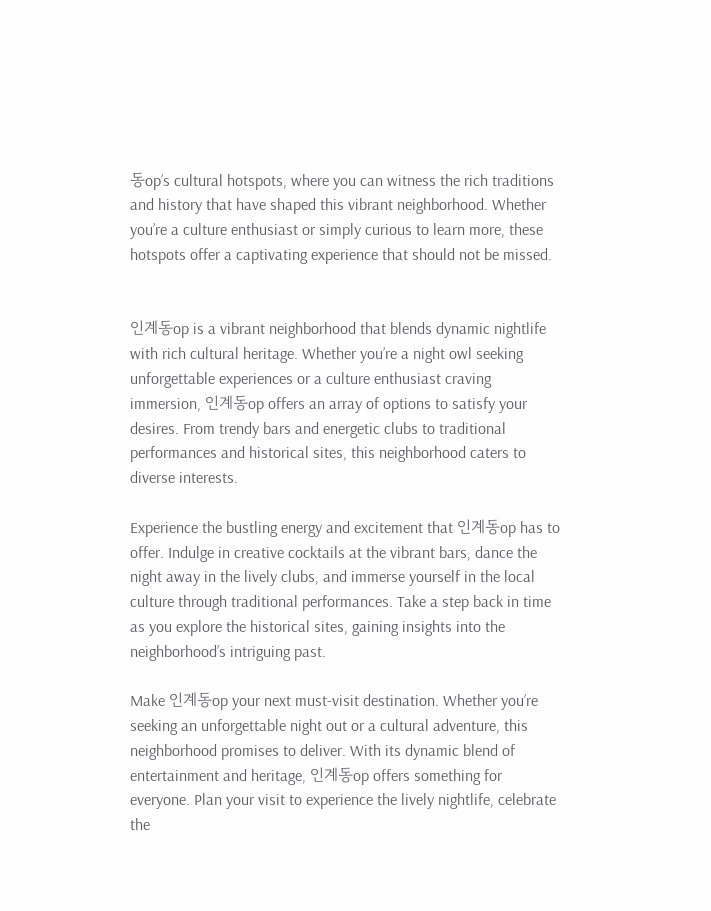동op’s cultural hotspots, where you can witness the rich traditions and history that have shaped this vibrant neighborhood. Whether you’re a culture enthusiast or simply curious to learn more, these hotspots offer a captivating experience that should not be missed.


인계동op is a vibrant neighborhood that blends dynamic nightlife with rich cultural heritage. Whether you’re a night owl seeking unforgettable experiences or a culture enthusiast craving immersion, 인계동op offers an array of options to satisfy your desires. From trendy bars and energetic clubs to traditional performances and historical sites, this neighborhood caters to diverse interests.

Experience the bustling energy and excitement that 인계동op has to offer. Indulge in creative cocktails at the vibrant bars, dance the night away in the lively clubs, and immerse yourself in the local culture through traditional performances. Take a step back in time as you explore the historical sites, gaining insights into the neighborhood’s intriguing past.

Make 인계동op your next must-visit destination. Whether you’re seeking an unforgettable night out or a cultural adventure, this neighborhood promises to deliver. With its dynamic blend of entertainment and heritage, 인계동op offers something for everyone. Plan your visit to experience the lively nightlife, celebrate the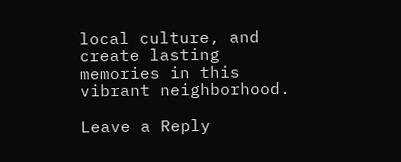local culture, and create lasting memories in this vibrant neighborhood.

Leave a Reply